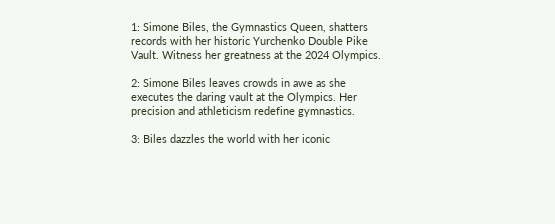1: Simone Biles, the Gymnastics Queen, shatters records with her historic Yurchenko Double Pike Vault. Witness her greatness at the 2024 Olympics.

2: Simone Biles leaves crowds in awe as she executes the daring vault at the Olympics. Her precision and athleticism redefine gymnastics.

3: Biles dazzles the world with her iconic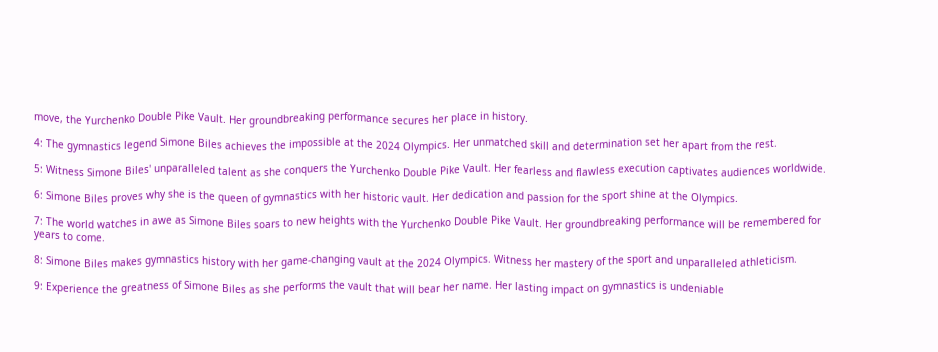move, the Yurchenko Double Pike Vault. Her groundbreaking performance secures her place in history.

4: The gymnastics legend Simone Biles achieves the impossible at the 2024 Olympics. Her unmatched skill and determination set her apart from the rest.

5: Witness Simone Biles' unparalleled talent as she conquers the Yurchenko Double Pike Vault. Her fearless and flawless execution captivates audiences worldwide.

6: Simone Biles proves why she is the queen of gymnastics with her historic vault. Her dedication and passion for the sport shine at the Olympics.

7: The world watches in awe as Simone Biles soars to new heights with the Yurchenko Double Pike Vault. Her groundbreaking performance will be remembered for years to come.

8: Simone Biles makes gymnastics history with her game-changing vault at the 2024 Olympics. Witness her mastery of the sport and unparalleled athleticism.

9: Experience the greatness of Simone Biles as she performs the vault that will bear her name. Her lasting impact on gymnastics is undeniable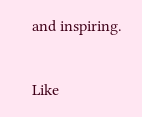and inspiring.

Like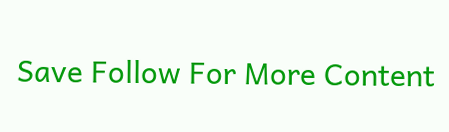Save Follow For More Content